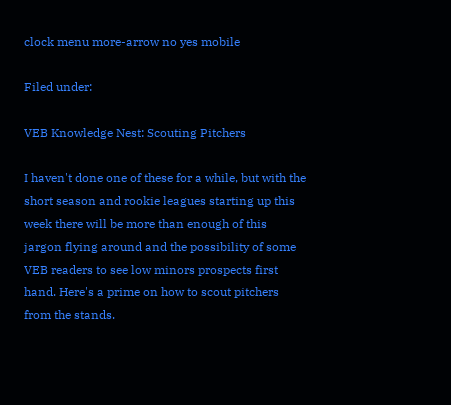clock menu more-arrow no yes mobile

Filed under:

VEB Knowledge Nest: Scouting Pitchers

I haven't done one of these for a while, but with the short season and rookie leagues starting up this week there will be more than enough of this jargon flying around and the possibility of some VEB readers to see low minors prospects first hand. Here's a prime on how to scout pitchers from the stands.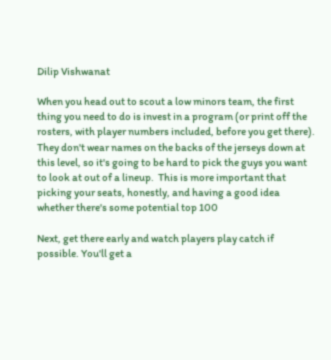Dilip Vishwanat

When you head out to scout a low minors team, the first thing you need to do is invest in a program (or print off the rosters, with player numbers included, before you get there). They don't wear names on the backs of the jerseys down at this level, so it's going to be hard to pick the guys you want to look at out of a lineup.  This is more important that picking your seats, honestly, and having a good idea whether there's some potential top 100

Next, get there early and watch players play catch if possible. You'll get a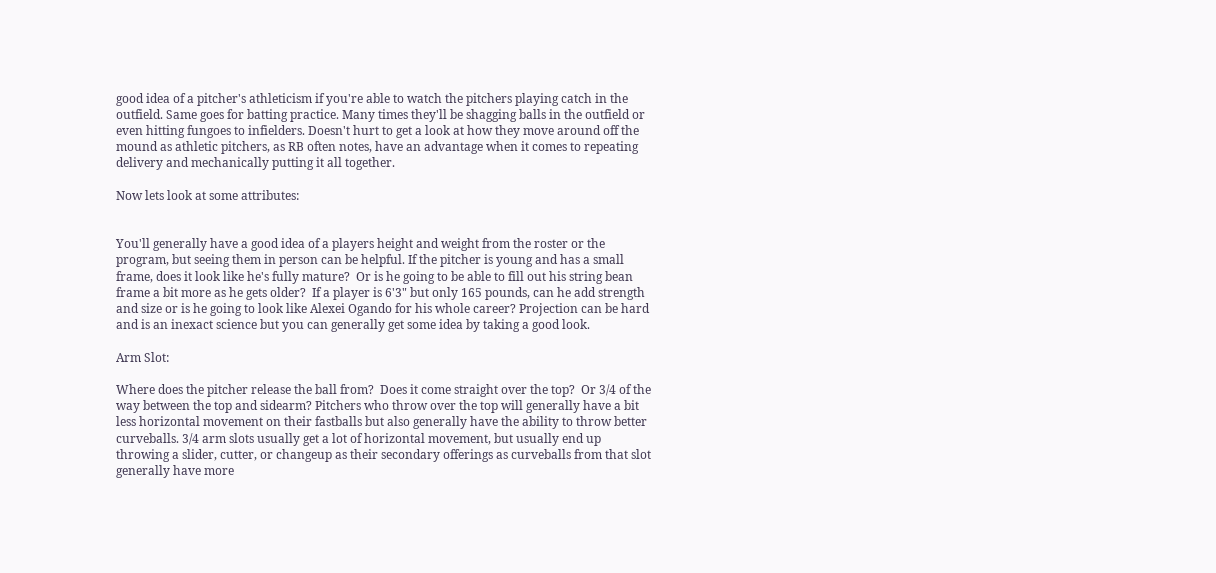good idea of a pitcher's athleticism if you're able to watch the pitchers playing catch in the outfield. Same goes for batting practice. Many times they'll be shagging balls in the outfield or even hitting fungoes to infielders. Doesn't hurt to get a look at how they move around off the mound as athletic pitchers, as RB often notes, have an advantage when it comes to repeating delivery and mechanically putting it all together.

Now lets look at some attributes:


You'll generally have a good idea of a players height and weight from the roster or the program, but seeing them in person can be helpful. If the pitcher is young and has a small frame, does it look like he's fully mature?  Or is he going to be able to fill out his string bean frame a bit more as he gets older?  If a player is 6'3" but only 165 pounds, can he add strength and size or is he going to look like Alexei Ogando for his whole career? Projection can be hard and is an inexact science but you can generally get some idea by taking a good look.

Arm Slot:

Where does the pitcher release the ball from?  Does it come straight over the top?  Or 3/4 of the way between the top and sidearm? Pitchers who throw over the top will generally have a bit less horizontal movement on their fastballs but also generally have the ability to throw better curveballs. 3/4 arm slots usually get a lot of horizontal movement, but usually end up throwing a slider, cutter, or changeup as their secondary offerings as curveballs from that slot generally have more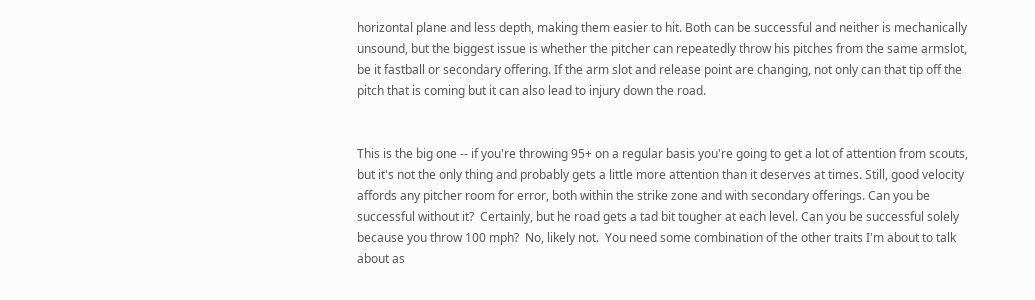horizontal plane and less depth, making them easier to hit. Both can be successful and neither is mechanically unsound, but the biggest issue is whether the pitcher can repeatedly throw his pitches from the same armslot, be it fastball or secondary offering. If the arm slot and release point are changing, not only can that tip off the pitch that is coming but it can also lead to injury down the road.


This is the big one -- if you're throwing 95+ on a regular basis you're going to get a lot of attention from scouts, but it's not the only thing and probably gets a little more attention than it deserves at times. Still, good velocity affords any pitcher room for error, both within the strike zone and with secondary offerings. Can you be successful without it?  Certainly, but he road gets a tad bit tougher at each level. Can you be successful solely because you throw 100 mph?  No, likely not.  You need some combination of the other traits I'm about to talk about as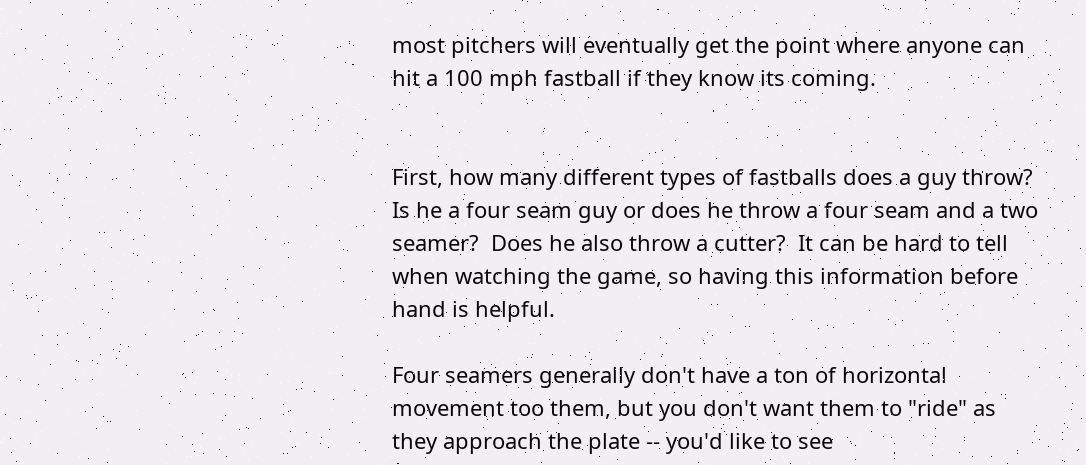most pitchers will eventually get the point where anyone can hit a 100 mph fastball if they know its coming.


First, how many different types of fastballs does a guy throw?  Is he a four seam guy or does he throw a four seam and a two seamer?  Does he also throw a cutter?  It can be hard to tell when watching the game, so having this information before hand is helpful.

Four seamers generally don't have a ton of horizontal movement too them, but you don't want them to "ride" as they approach the plate -- you'd like to see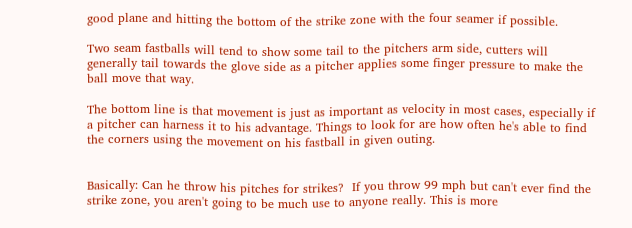good plane and hitting the bottom of the strike zone with the four seamer if possible.

Two seam fastballs will tend to show some tail to the pitchers arm side, cutters will generally tail towards the glove side as a pitcher applies some finger pressure to make the ball move that way.

The bottom line is that movement is just as important as velocity in most cases, especially if a pitcher can harness it to his advantage. Things to look for are how often he's able to find the corners using the movement on his fastball in given outing.


Basically: Can he throw his pitches for strikes?  If you throw 99 mph but can't ever find the strike zone, you aren't going to be much use to anyone really. This is more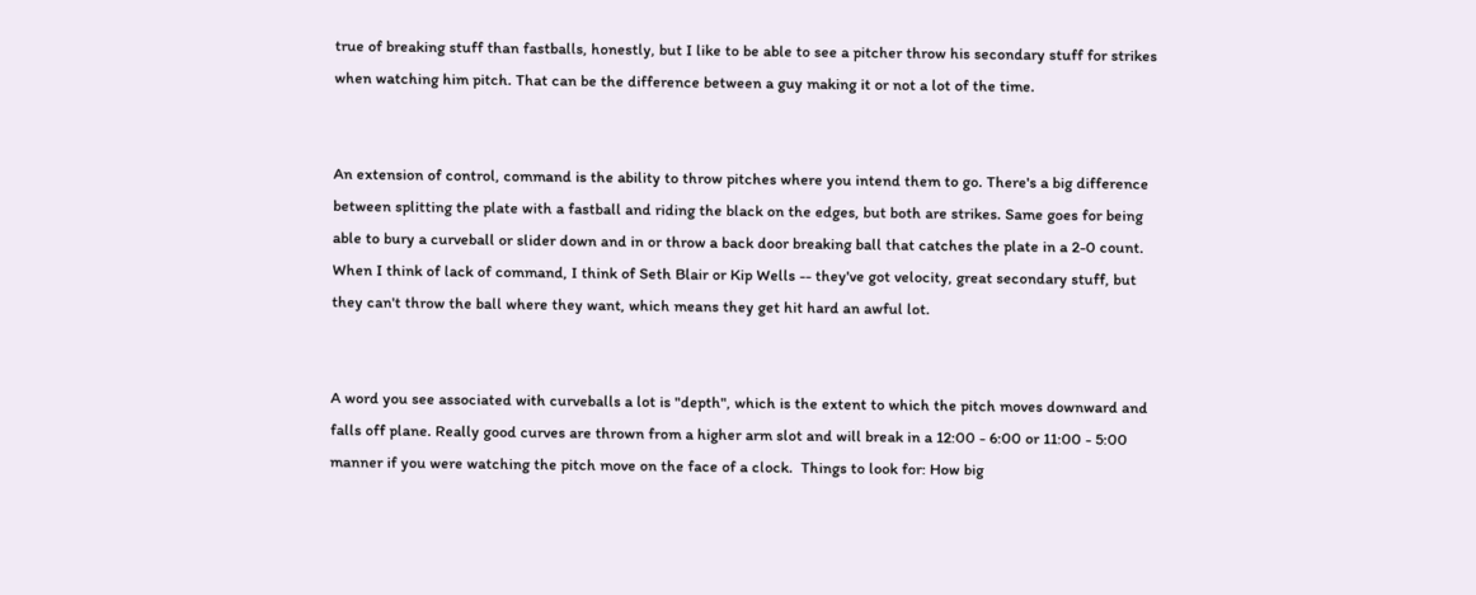true of breaking stuff than fastballs, honestly, but I like to be able to see a pitcher throw his secondary stuff for strikes when watching him pitch. That can be the difference between a guy making it or not a lot of the time.


An extension of control, command is the ability to throw pitches where you intend them to go. There's a big difference between splitting the plate with a fastball and riding the black on the edges, but both are strikes. Same goes for being able to bury a curveball or slider down and in or throw a back door breaking ball that catches the plate in a 2-0 count. When I think of lack of command, I think of Seth Blair or Kip Wells -- they've got velocity, great secondary stuff, but they can't throw the ball where they want, which means they get hit hard an awful lot.


A word you see associated with curveballs a lot is "depth", which is the extent to which the pitch moves downward and falls off plane. Really good curves are thrown from a higher arm slot and will break in a 12:00 - 6:00 or 11:00 - 5:00 manner if you were watching the pitch move on the face of a clock.  Things to look for: How big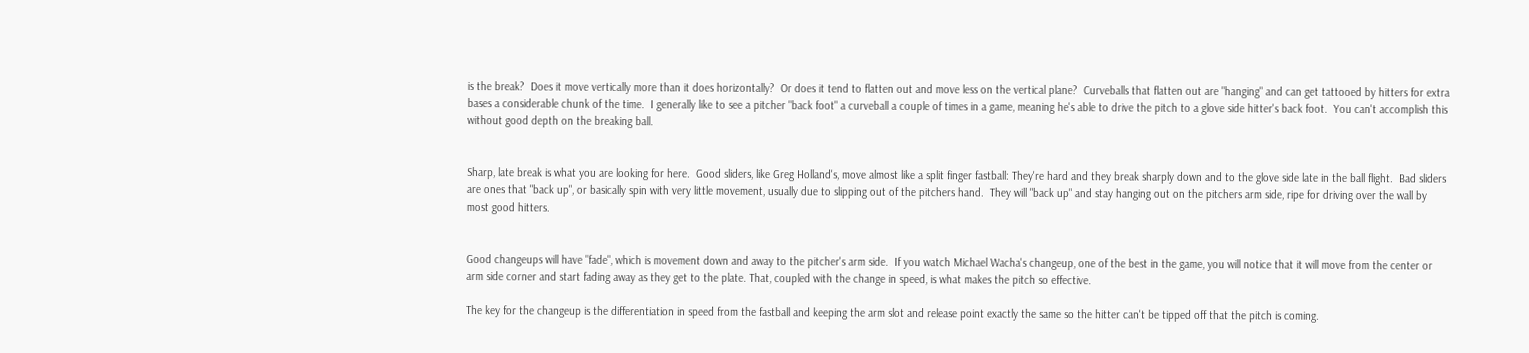is the break?  Does it move vertically more than it does horizontally?  Or does it tend to flatten out and move less on the vertical plane?  Curveballs that flatten out are "hanging" and can get tattooed by hitters for extra bases a considerable chunk of the time.  I generally like to see a pitcher "back foot" a curveball a couple of times in a game, meaning he's able to drive the pitch to a glove side hitter's back foot.  You can't accomplish this without good depth on the breaking ball.


Sharp, late break is what you are looking for here.  Good sliders, like Greg Holland's, move almost like a split finger fastball: They're hard and they break sharply down and to the glove side late in the ball flight.  Bad sliders are ones that "back up", or basically spin with very little movement, usually due to slipping out of the pitchers hand.  They will "back up" and stay hanging out on the pitchers arm side, ripe for driving over the wall by most good hitters.


Good changeups will have "fade", which is movement down and away to the pitcher's arm side.  If you watch Michael Wacha's changeup, one of the best in the game, you will notice that it will move from the center or arm side corner and start fading away as they get to the plate. That, coupled with the change in speed, is what makes the pitch so effective.

The key for the changeup is the differentiation in speed from the fastball and keeping the arm slot and release point exactly the same so the hitter can't be tipped off that the pitch is coming.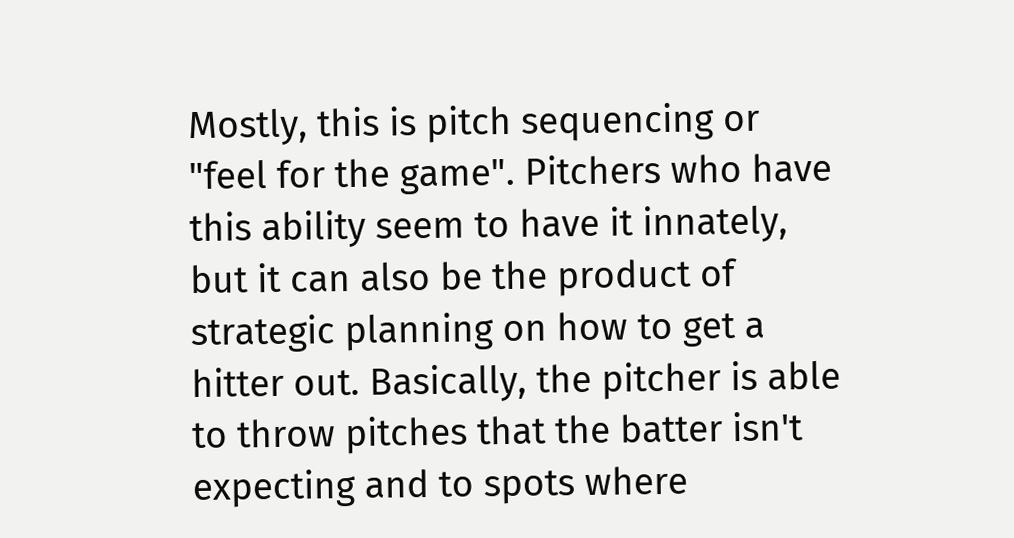Mostly, this is pitch sequencing or "feel for the game". Pitchers who have this ability seem to have it innately, but it can also be the product of strategic planning on how to get a hitter out. Basically, the pitcher is able to throw pitches that the batter isn't expecting and to spots where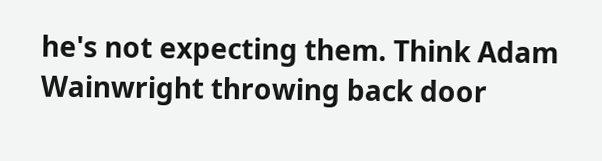he's not expecting them. Think Adam Wainwright throwing back door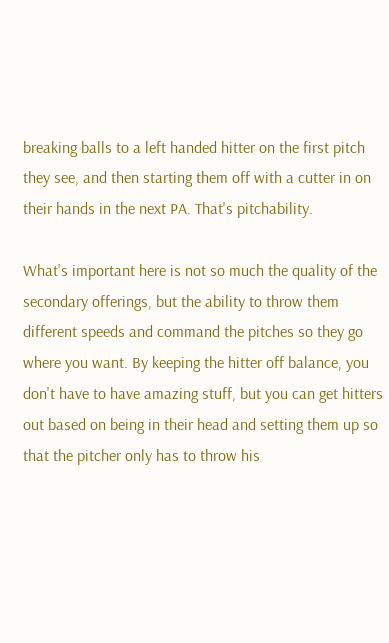breaking balls to a left handed hitter on the first pitch they see, and then starting them off with a cutter in on their hands in the next PA. That's pitchability.

What's important here is not so much the quality of the secondary offerings, but the ability to throw them different speeds and command the pitches so they go where you want. By keeping the hitter off balance, you don't have to have amazing stuff, but you can get hitters out based on being in their head and setting them up so that the pitcher only has to throw his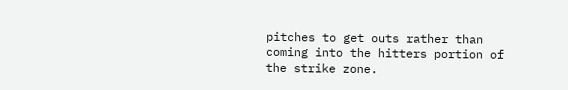pitches to get outs rather than coming into the hitters portion of the strike zone.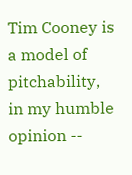Tim Cooney is a model of pitchability, in my humble opinion --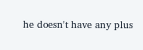he doesn't have any plus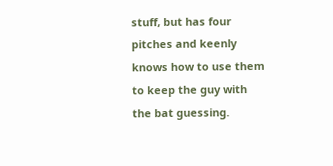stuff, but has four pitches and keenly knows how to use them to keep the guy with the bat guessing.